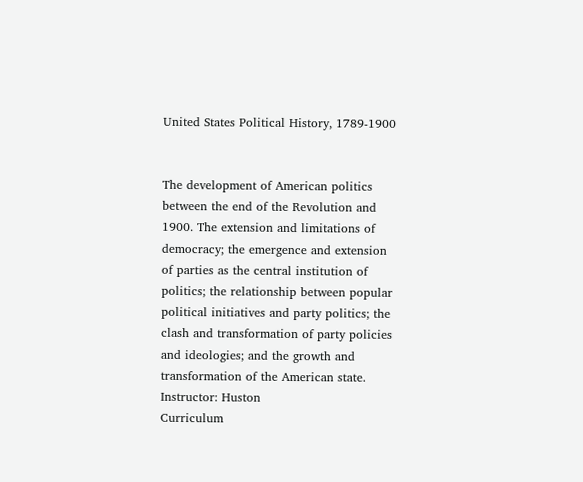United States Political History, 1789-1900


The development of American politics between the end of the Revolution and 1900. The extension and limitations of democracy; the emergence and extension of parties as the central institution of politics; the relationship between popular political initiatives and party politics; the clash and transformation of party policies and ideologies; and the growth and transformation of the American state. Instructor: Huston
Curriculum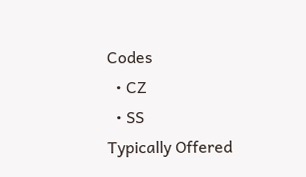Codes
  • CZ
  • SS
Typically Offered